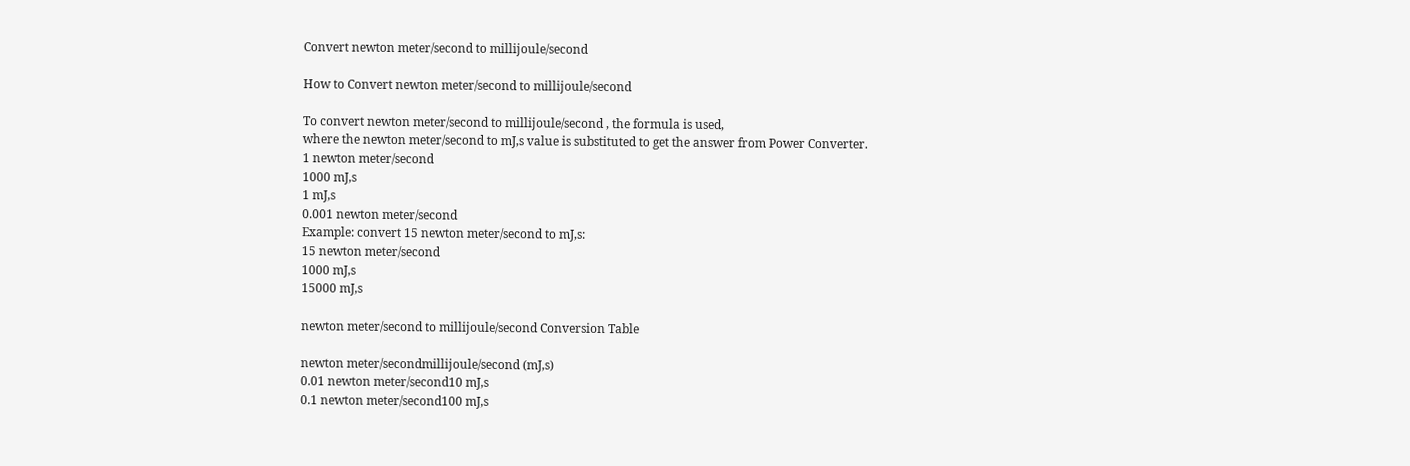Convert newton meter/second to millijoule/second

How to Convert newton meter/second to millijoule/second

To convert newton meter/second to millijoule/second , the formula is used,
where the newton meter/second to mJ,s value is substituted to get the answer from Power Converter.
1 newton meter/second
1000 mJ,s
1 mJ,s
0.001 newton meter/second
Example: convert 15 newton meter/second to mJ,s:
15 newton meter/second
1000 mJ,s
15000 mJ,s

newton meter/second to millijoule/second Conversion Table

newton meter/secondmillijoule/second (mJ,s)
0.01 newton meter/second10 mJ,s
0.1 newton meter/second100 mJ,s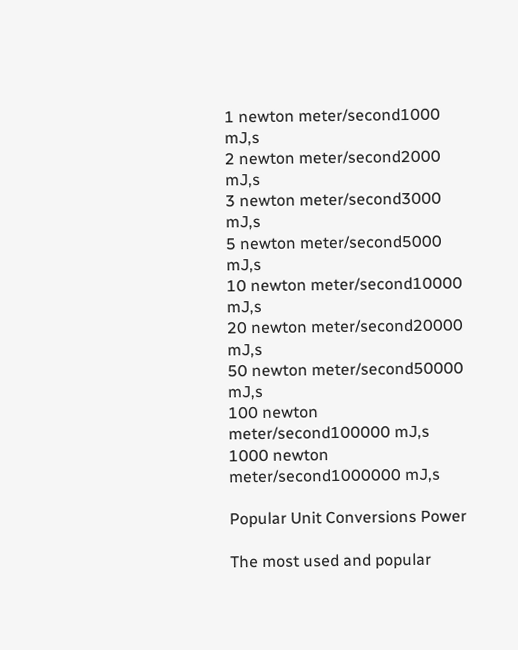1 newton meter/second1000 mJ,s
2 newton meter/second2000 mJ,s
3 newton meter/second3000 mJ,s
5 newton meter/second5000 mJ,s
10 newton meter/second10000 mJ,s
20 newton meter/second20000 mJ,s
50 newton meter/second50000 mJ,s
100 newton meter/second100000 mJ,s
1000 newton meter/second1000000 mJ,s

Popular Unit Conversions Power

The most used and popular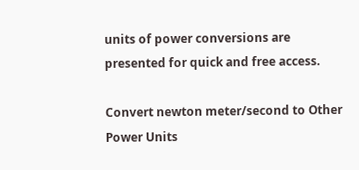units of power conversions are presented for quick and free access.

Convert newton meter/second to Other Power Units